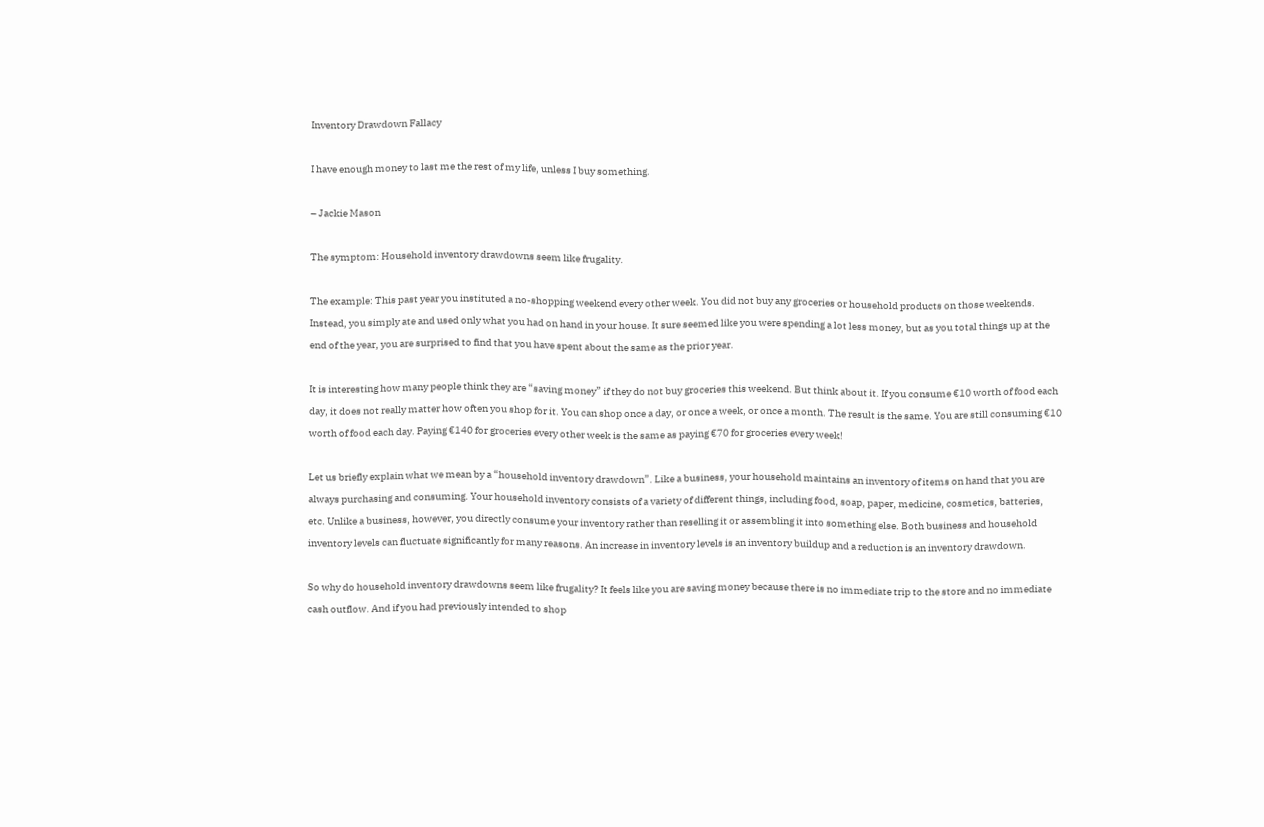Inventory Drawdown Fallacy

I have enough money to last me the rest of my life, unless I buy something.

– Jackie Mason

The symptom: Household inventory drawdowns seem like frugality.

The example: This past year you instituted a no-shopping weekend every other week. You did not buy any groceries or household products on those weekends. Instead, you simply ate and used only what you had on hand in your house. It sure seemed like you were spending a lot less money, but as you total things up at the end of the year, you are surprised to find that you have spent about the same as the prior year.

It is interesting how many people think they are “saving money” if they do not buy groceries this weekend. But think about it. If you consume €10 worth of food each day, it does not really matter how often you shop for it. You can shop once a day, or once a week, or once a month. The result is the same. You are still consuming €10 worth of food each day. Paying €140 for groceries every other week is the same as paying €70 for groceries every week!

Let us briefly explain what we mean by a “household inventory drawdown”. Like a business, your household maintains an inventory of items on hand that you are always purchasing and consuming. Your household inventory consists of a variety of different things, including food, soap, paper, medicine, cosmetics, batteries, etc. Unlike a business, however, you directly consume your inventory rather than reselling it or assembling it into something else. Both business and household inventory levels can fluctuate significantly for many reasons. An increase in inventory levels is an inventory buildup and a reduction is an inventory drawdown.

So why do household inventory drawdowns seem like frugality? It feels like you are saving money because there is no immediate trip to the store and no immediate cash outflow. And if you had previously intended to shop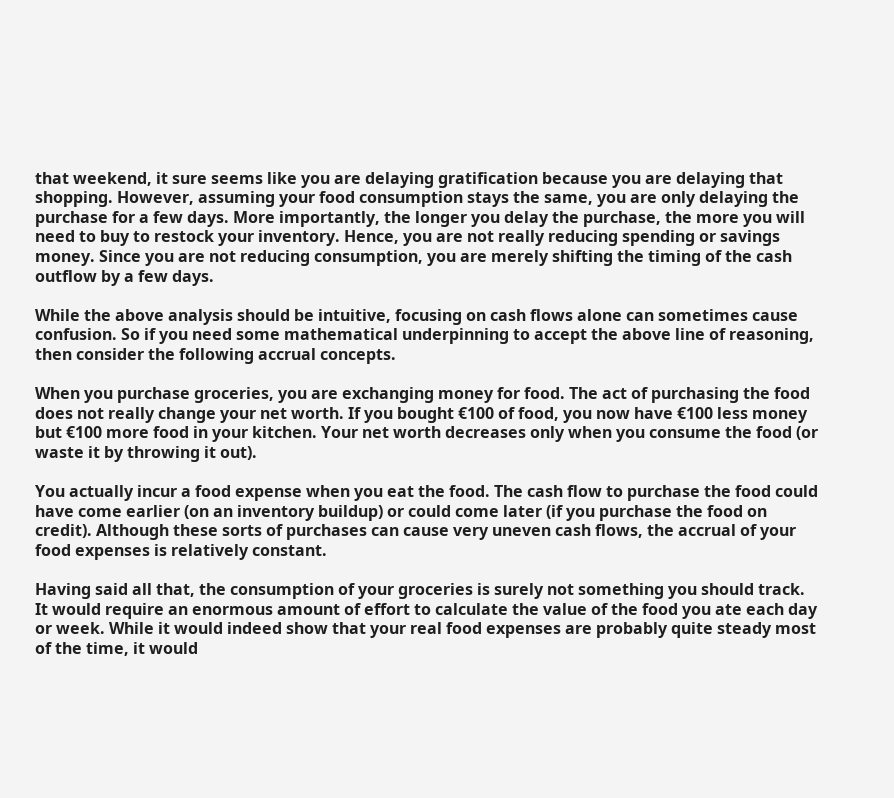that weekend, it sure seems like you are delaying gratification because you are delaying that shopping. However, assuming your food consumption stays the same, you are only delaying the purchase for a few days. More importantly, the longer you delay the purchase, the more you will need to buy to restock your inventory. Hence, you are not really reducing spending or savings money. Since you are not reducing consumption, you are merely shifting the timing of the cash outflow by a few days.

While the above analysis should be intuitive, focusing on cash flows alone can sometimes cause confusion. So if you need some mathematical underpinning to accept the above line of reasoning, then consider the following accrual concepts.

When you purchase groceries, you are exchanging money for food. The act of purchasing the food does not really change your net worth. If you bought €100 of food, you now have €100 less money but €100 more food in your kitchen. Your net worth decreases only when you consume the food (or waste it by throwing it out).

You actually incur a food expense when you eat the food. The cash flow to purchase the food could have come earlier (on an inventory buildup) or could come later (if you purchase the food on credit). Although these sorts of purchases can cause very uneven cash flows, the accrual of your food expenses is relatively constant.

Having said all that, the consumption of your groceries is surely not something you should track. It would require an enormous amount of effort to calculate the value of the food you ate each day or week. While it would indeed show that your real food expenses are probably quite steady most of the time, it would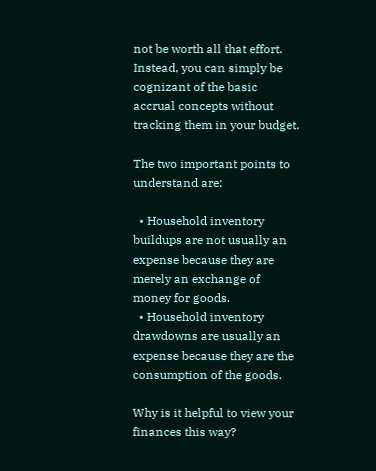not be worth all that effort. Instead, you can simply be cognizant of the basic accrual concepts without tracking them in your budget.

The two important points to understand are:

  • Household inventory buildups are not usually an expense because they are merely an exchange of money for goods.
  • Household inventory drawdowns are usually an expense because they are the consumption of the goods.

Why is it helpful to view your finances this way?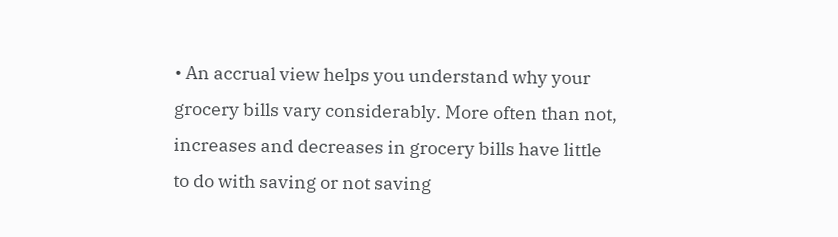• An accrual view helps you understand why your grocery bills vary considerably. More often than not, increases and decreases in grocery bills have little to do with saving or not saving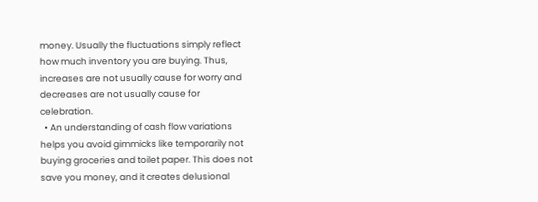money. Usually the fluctuations simply reflect how much inventory you are buying. Thus, increases are not usually cause for worry and decreases are not usually cause for celebration.
  • An understanding of cash flow variations helps you avoid gimmicks like temporarily not buying groceries and toilet paper. This does not save you money, and it creates delusional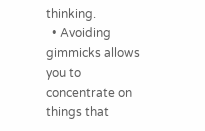thinking.
  • Avoiding gimmicks allows you to concentrate on things that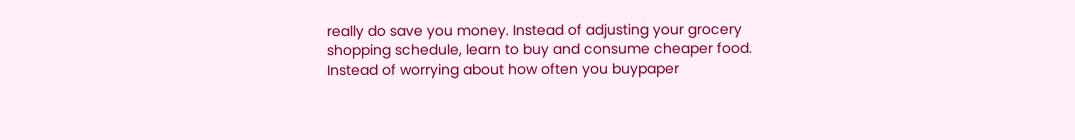really do save you money. Instead of adjusting your grocery shopping schedule, learn to buy and consume cheaper food. Instead of worrying about how often you buypaper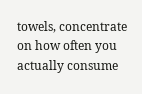towels, concentrate on how often you actually consume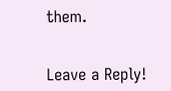them.


Leave a Reply!